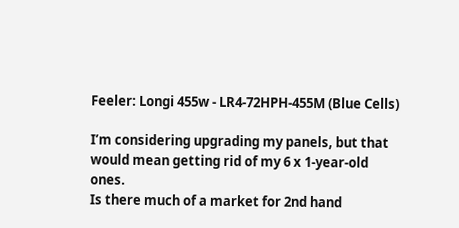Feeler: Longi 455w - LR4-72HPH-455M (Blue Cells)

I’m considering upgrading my panels, but that would mean getting rid of my 6 x 1-year-old ones.
Is there much of a market for 2nd hand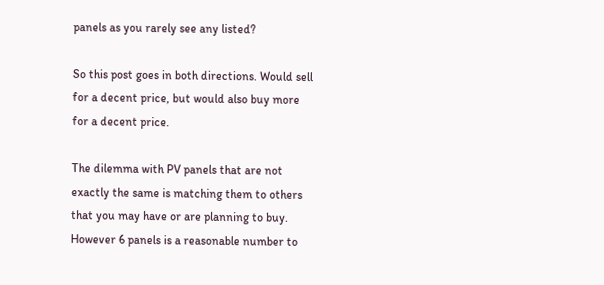panels as you rarely see any listed?

So this post goes in both directions. Would sell for a decent price, but would also buy more for a decent price.

The dilemma with PV panels that are not exactly the same is matching them to others that you may have or are planning to buy.
However 6 panels is a reasonable number to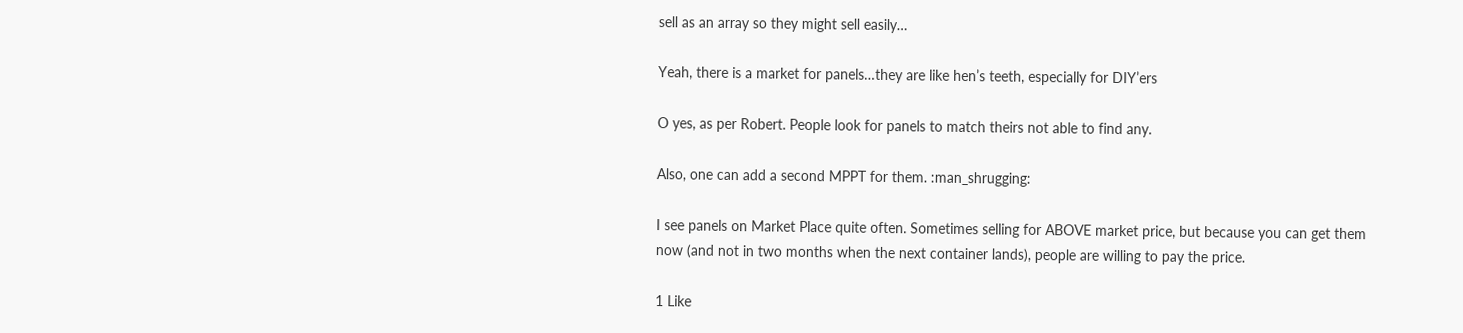sell as an array so they might sell easily…

Yeah, there is a market for panels…they are like hen’s teeth, especially for DIY’ers

O yes, as per Robert. People look for panels to match theirs not able to find any.

Also, one can add a second MPPT for them. :man_shrugging:

I see panels on Market Place quite often. Sometimes selling for ABOVE market price, but because you can get them now (and not in two months when the next container lands), people are willing to pay the price.

1 Like